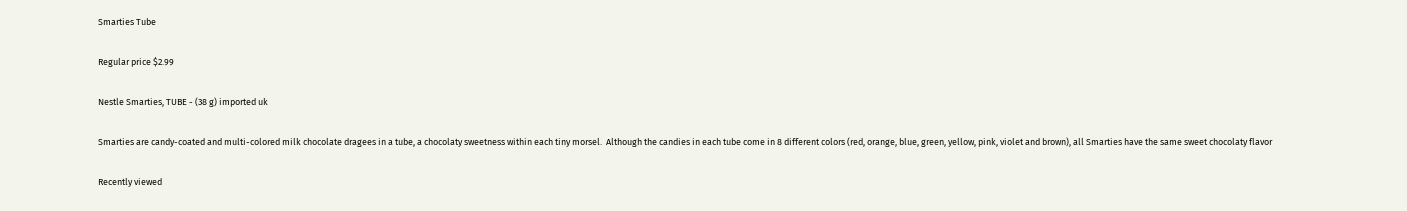Smarties Tube

Regular price $2.99

Nestle Smarties, TUBE - (38 g) imported uk

Smarties are candy-coated and multi-colored milk chocolate dragees in a tube, a chocolaty sweetness within each tiny morsel.  Although the candies in each tube come in 8 different colors (red, orange, blue, green, yellow, pink, violet and brown), all Smarties have the same sweet chocolaty flavor

Recently viewed